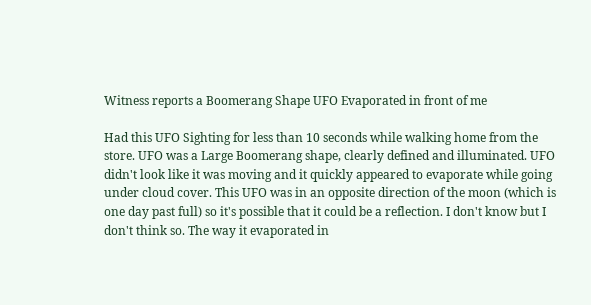Witness reports a Boomerang Shape UFO Evaporated in front of me

Had this UFO Sighting for less than 10 seconds while walking home from the store. UFO was a Large Boomerang shape, clearly defined and illuminated. UFO didn't look like it was moving and it quickly appeared to evaporate while going under cloud cover. This UFO was in an opposite direction of the moon (which is one day past full) so it's possible that it could be a reflection. I don't know but I don't think so. The way it evaporated in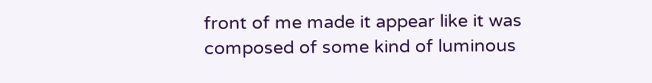front of me made it appear like it was composed of some kind of luminous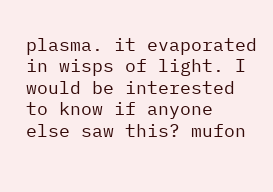plasma. it evaporated in wisps of light. I would be interested to know if anyone else saw this? mufon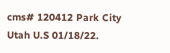cms# 120412 Park City Utah U.S 01/18/22.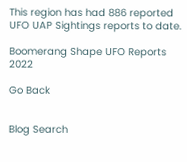This region has had 886 reported UFO UAP Sightings reports to date.

Boomerang Shape UFO Reports 2022

Go Back


Blog Search